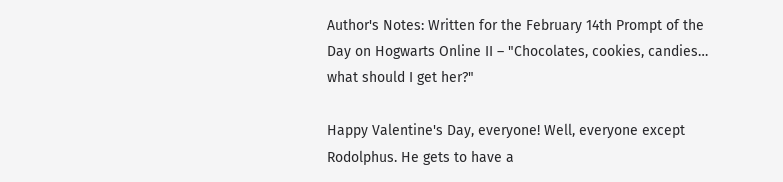Author's Notes: Written for the February 14th Prompt of the Day on Hogwarts Online II – "Chocolates, cookies, candies… what should I get her?"

Happy Valentine's Day, everyone! Well, everyone except Rodolphus. He gets to have a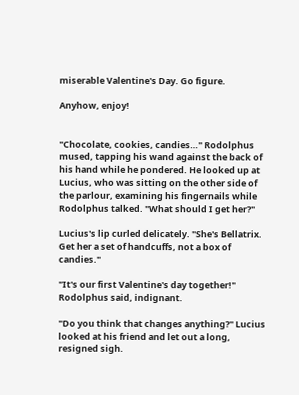miserable Valentine's Day. Go figure.

Anyhow, enjoy!


"Chocolate, cookies, candies…" Rodolphus mused, tapping his wand against the back of his hand while he pondered. He looked up at Lucius, who was sitting on the other side of the parlour, examining his fingernails while Rodolphus talked. "What should I get her?"

Lucius's lip curled delicately. "She's Bellatrix. Get her a set of handcuffs, not a box of candies."

"It's our first Valentine's day together!" Rodolphus said, indignant.

"Do you think that changes anything?" Lucius looked at his friend and let out a long, resigned sigh.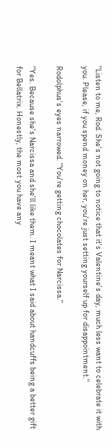"Listen to me, Rod. She's not going to notice that it's Valentine's day, much less want to celebrate it with you. Please, if you spend money on her, you're just setting yourself up for disappointment."

Rodolphus's eyes narrowed. "You're getting chocolates for Narcissa."

"Yes. Because she's Narcissa and she'll like them. I meant what I said about handcuffs being a better gift for Bellatrix. Honestly, the most you have any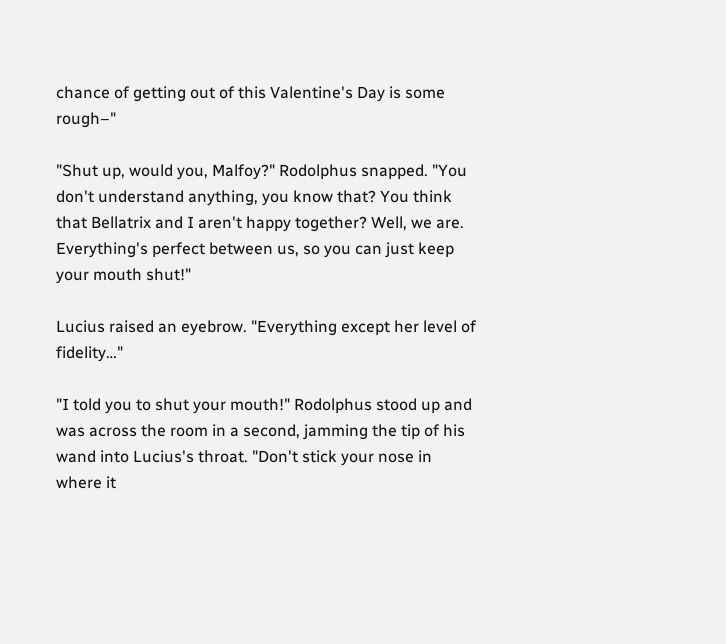chance of getting out of this Valentine's Day is some rough–"

"Shut up, would you, Malfoy?" Rodolphus snapped. "You don't understand anything, you know that? You think that Bellatrix and I aren't happy together? Well, we are. Everything's perfect between us, so you can just keep your mouth shut!"

Lucius raised an eyebrow. "Everything except her level of fidelity…"

"I told you to shut your mouth!" Rodolphus stood up and was across the room in a second, jamming the tip of his wand into Lucius's throat. "Don't stick your nose in where it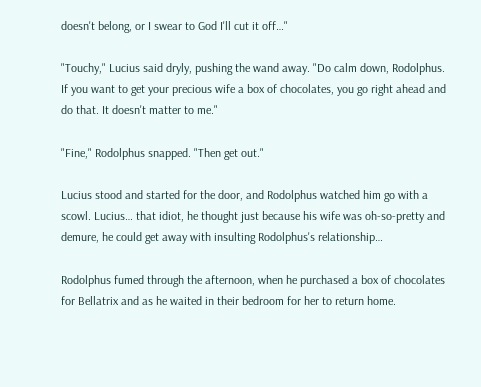doesn't belong, or I swear to God I'll cut it off…"

"Touchy," Lucius said dryly, pushing the wand away. "Do calm down, Rodolphus. If you want to get your precious wife a box of chocolates, you go right ahead and do that. It doesn't matter to me."

"Fine," Rodolphus snapped. "Then get out."

Lucius stood and started for the door, and Rodolphus watched him go with a scowl. Lucius… that idiot, he thought just because his wife was oh-so-pretty and demure, he could get away with insulting Rodolphus's relationship…

Rodolphus fumed through the afternoon, when he purchased a box of chocolates for Bellatrix and as he waited in their bedroom for her to return home.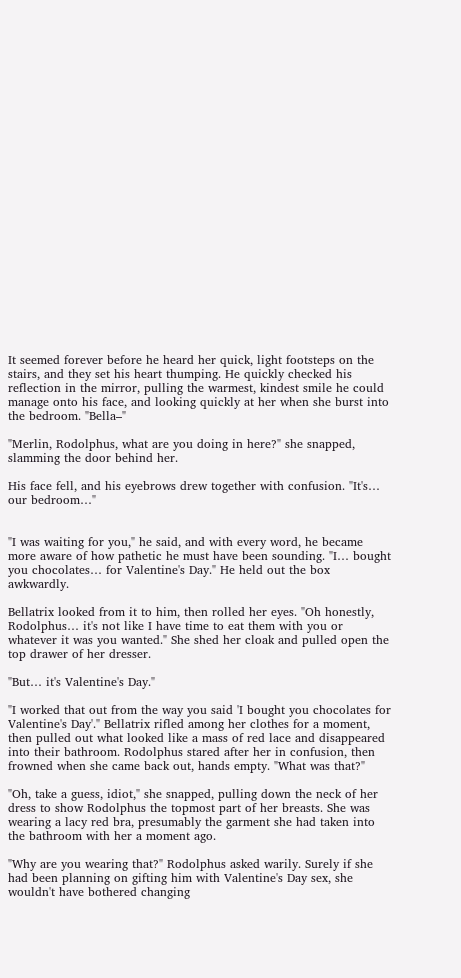It seemed forever before he heard her quick, light footsteps on the stairs, and they set his heart thumping. He quickly checked his reflection in the mirror, pulling the warmest, kindest smile he could manage onto his face, and looking quickly at her when she burst into the bedroom. "Bella–"

"Merlin, Rodolphus, what are you doing in here?" she snapped, slamming the door behind her.

His face fell, and his eyebrows drew together with confusion. "It's… our bedroom…"


"I was waiting for you," he said, and with every word, he became more aware of how pathetic he must have been sounding. "I… bought you chocolates… for Valentine's Day." He held out the box awkwardly.

Bellatrix looked from it to him, then rolled her eyes. "Oh honestly, Rodolphus… it's not like I have time to eat them with you or whatever it was you wanted." She shed her cloak and pulled open the top drawer of her dresser.

"But… it's Valentine's Day."

"I worked that out from the way you said 'I bought you chocolates for Valentine's Day'." Bellatrix rifled among her clothes for a moment, then pulled out what looked like a mass of red lace and disappeared into their bathroom. Rodolphus stared after her in confusion, then frowned when she came back out, hands empty. "What was that?"

"Oh, take a guess, idiot," she snapped, pulling down the neck of her dress to show Rodolphus the topmost part of her breasts. She was wearing a lacy red bra, presumably the garment she had taken into the bathroom with her a moment ago.

"Why are you wearing that?" Rodolphus asked warily. Surely if she had been planning on gifting him with Valentine's Day sex, she wouldn't have bothered changing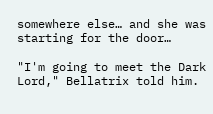somewhere else… and she was starting for the door…

"I'm going to meet the Dark Lord," Bellatrix told him.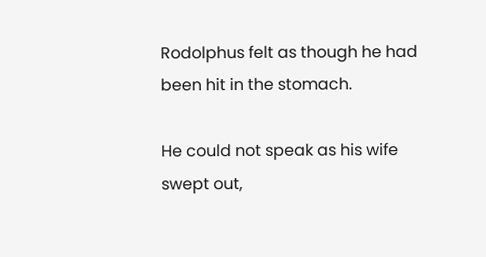Rodolphus felt as though he had been hit in the stomach.

He could not speak as his wife swept out,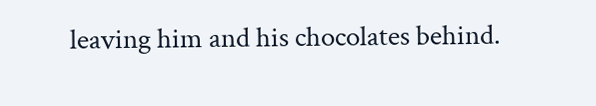leaving him and his chocolates behind.